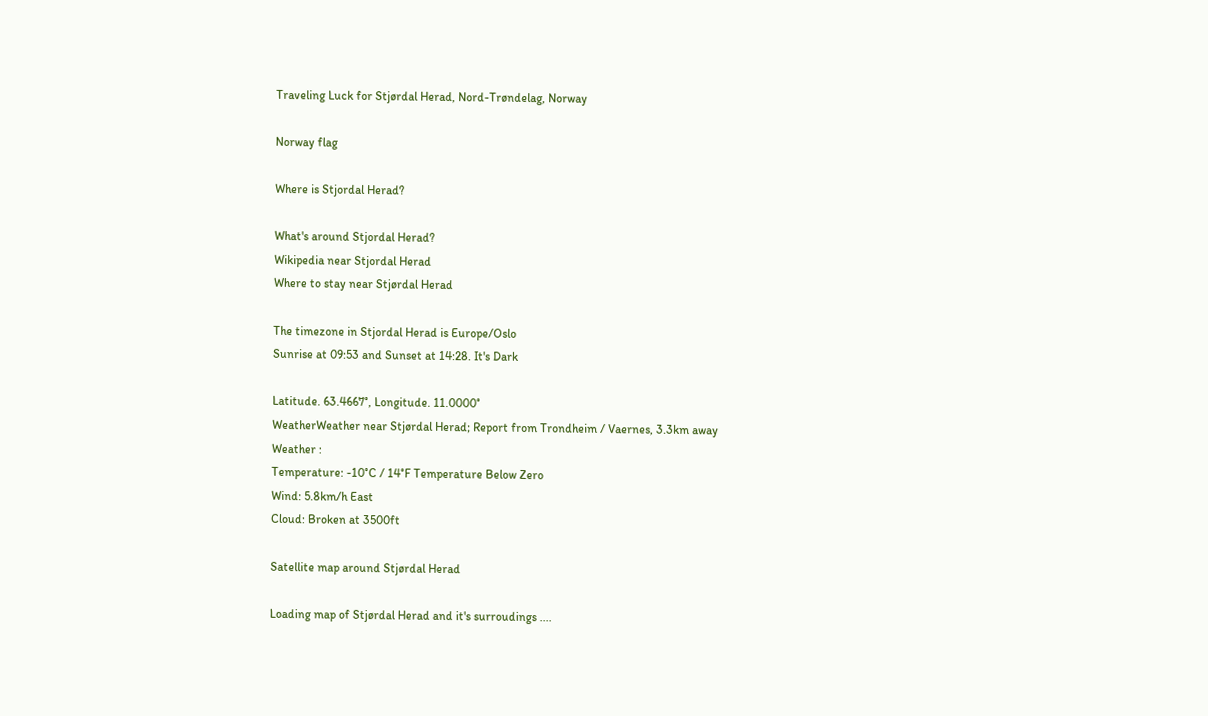Traveling Luck for Stjørdal Herad, Nord-Trøndelag, Norway

Norway flag

Where is Stjordal Herad?

What's around Stjordal Herad?
Wikipedia near Stjordal Herad
Where to stay near Stjørdal Herad

The timezone in Stjordal Herad is Europe/Oslo
Sunrise at 09:53 and Sunset at 14:28. It's Dark

Latitude. 63.4667°, Longitude. 11.0000°
WeatherWeather near Stjørdal Herad; Report from Trondheim / Vaernes, 3.3km away
Weather :
Temperature: -10°C / 14°F Temperature Below Zero
Wind: 5.8km/h East
Cloud: Broken at 3500ft

Satellite map around Stjørdal Herad

Loading map of Stjørdal Herad and it's surroudings ....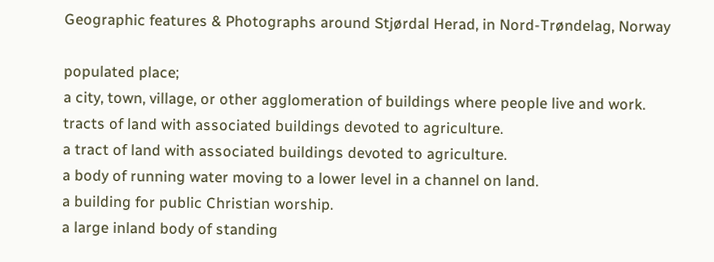Geographic features & Photographs around Stjørdal Herad, in Nord-Trøndelag, Norway

populated place;
a city, town, village, or other agglomeration of buildings where people live and work.
tracts of land with associated buildings devoted to agriculture.
a tract of land with associated buildings devoted to agriculture.
a body of running water moving to a lower level in a channel on land.
a building for public Christian worship.
a large inland body of standing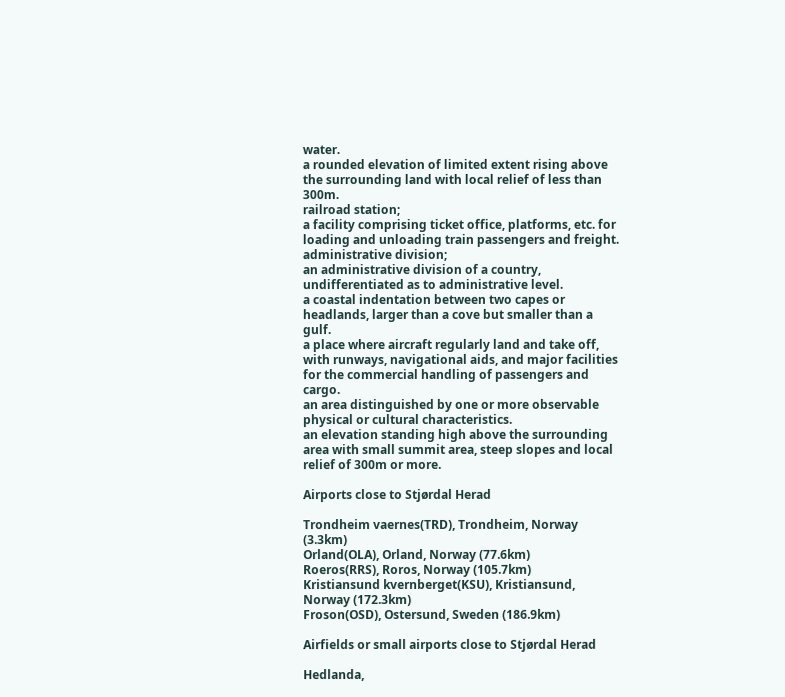water.
a rounded elevation of limited extent rising above the surrounding land with local relief of less than 300m.
railroad station;
a facility comprising ticket office, platforms, etc. for loading and unloading train passengers and freight.
administrative division;
an administrative division of a country, undifferentiated as to administrative level.
a coastal indentation between two capes or headlands, larger than a cove but smaller than a gulf.
a place where aircraft regularly land and take off, with runways, navigational aids, and major facilities for the commercial handling of passengers and cargo.
an area distinguished by one or more observable physical or cultural characteristics.
an elevation standing high above the surrounding area with small summit area, steep slopes and local relief of 300m or more.

Airports close to Stjørdal Herad

Trondheim vaernes(TRD), Trondheim, Norway (3.3km)
Orland(OLA), Orland, Norway (77.6km)
Roeros(RRS), Roros, Norway (105.7km)
Kristiansund kvernberget(KSU), Kristiansund, Norway (172.3km)
Froson(OSD), Ostersund, Sweden (186.9km)

Airfields or small airports close to Stjørdal Herad

Hedlanda,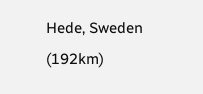Hede, Sweden (192km)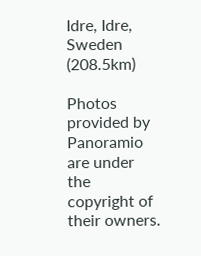Idre, Idre, Sweden (208.5km)

Photos provided by Panoramio are under the copyright of their owners.